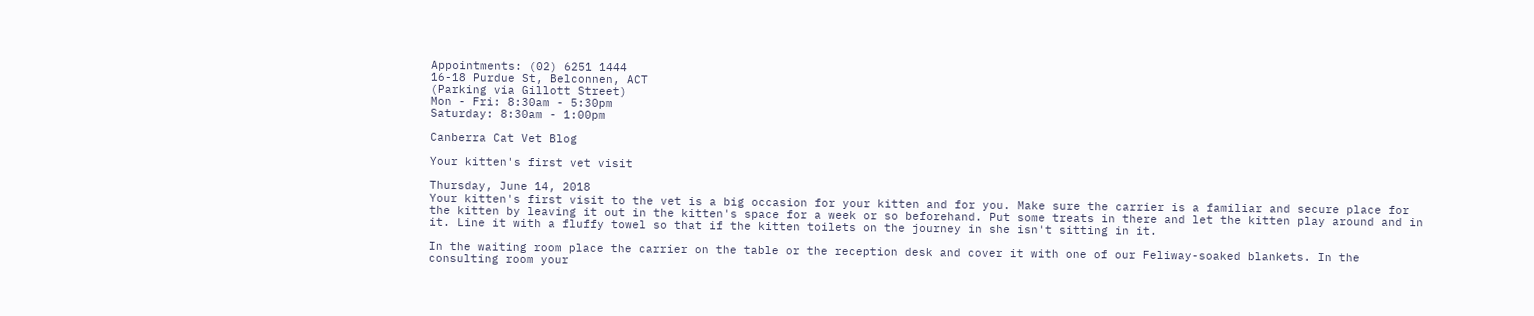Appointments: (02) 6251 1444
16-18 Purdue St, Belconnen, ACT
(Parking via Gillott Street)
Mon - Fri: 8:30am - 5:30pm
Saturday: 8:30am - 1:00pm

Canberra Cat Vet Blog

Your kitten's first vet visit

Thursday, June 14, 2018
Your kitten's first visit to the vet is a big occasion for your kitten and for you. Make sure the carrier is a familiar and secure place for the kitten by leaving it out in the kitten's space for a week or so beforehand. Put some treats in there and let the kitten play around and in it. Line it with a fluffy towel so that if the kitten toilets on the journey in she isn't sitting in it.

In the waiting room place the carrier on the table or the reception desk and cover it with one of our Feliway-soaked blankets. In the consulting room your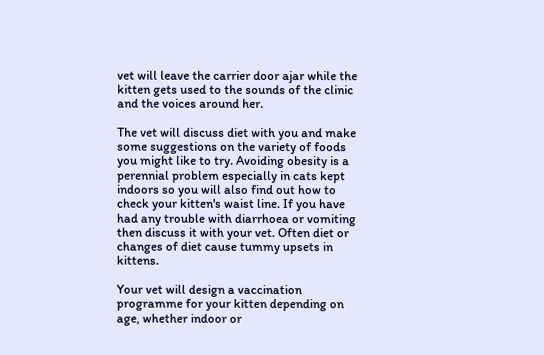vet will leave the carrier door ajar while the kitten gets used to the sounds of the clinic and the voices around her.

The vet will discuss diet with you and make some suggestions on the variety of foods you might like to try. Avoiding obesity is a perennial problem especially in cats kept indoors so you will also find out how to check your kitten's waist line. If you have had any trouble with diarrhoea or vomiting then discuss it with your vet. Often diet or changes of diet cause tummy upsets in kittens.

Your vet will design a vaccination programme for your kitten depending on age, whether indoor or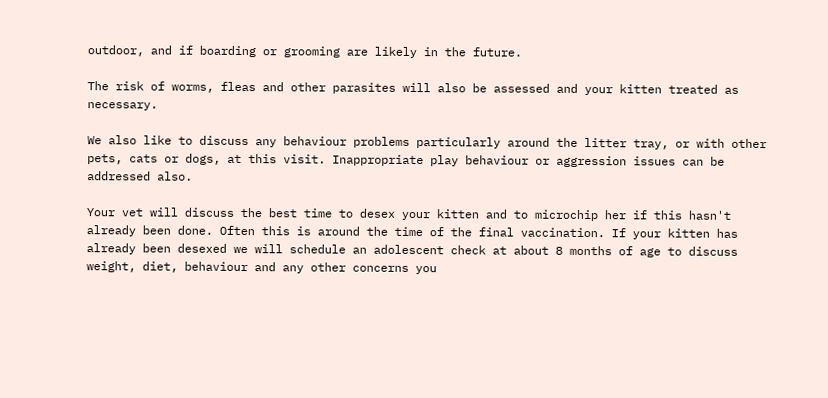outdoor, and if boarding or grooming are likely in the future.

The risk of worms, fleas and other parasites will also be assessed and your kitten treated as necessary.

We also like to discuss any behaviour problems particularly around the litter tray, or with other pets, cats or dogs, at this visit. Inappropriate play behaviour or aggression issues can be addressed also.

Your vet will discuss the best time to desex your kitten and to microchip her if this hasn't already been done. Often this is around the time of the final vaccination. If your kitten has already been desexed we will schedule an adolescent check at about 8 months of age to discuss weight, diet, behaviour and any other concerns you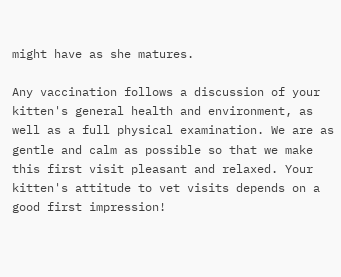might have as she matures.

Any vaccination follows a discussion of your kitten's general health and environment, as well as a full physical examination. We are as gentle and calm as possible so that we make this first visit pleasant and relaxed. Your kitten's attitude to vet visits depends on a good first impression!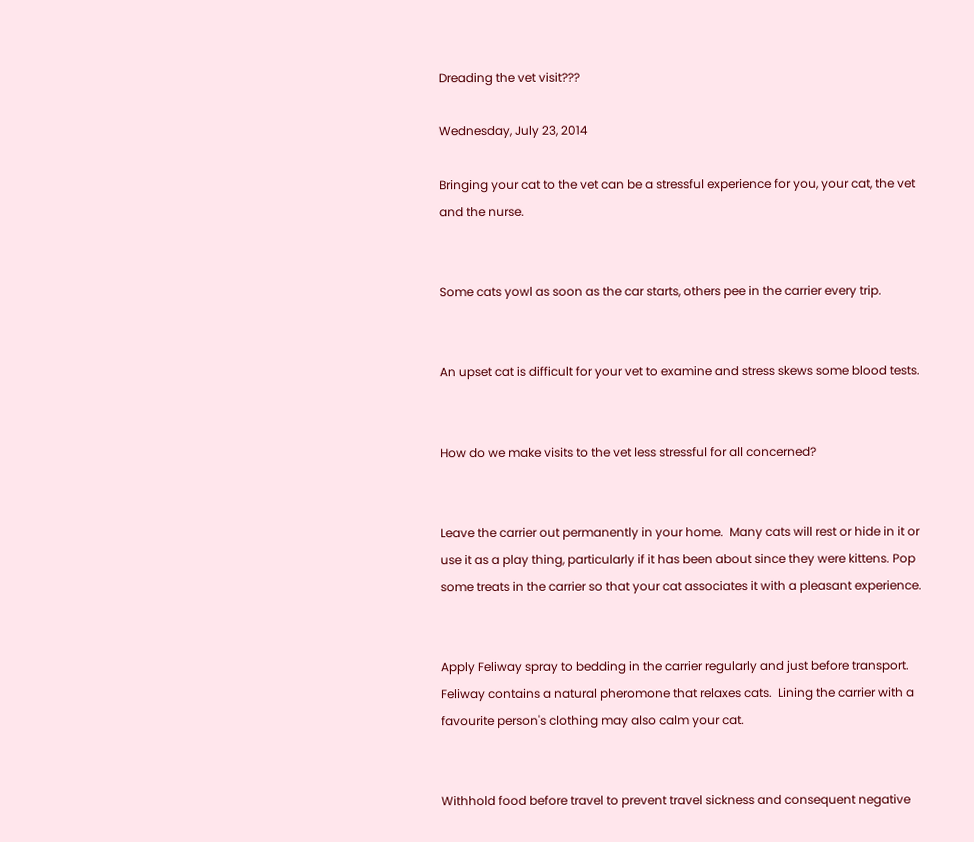Dreading the vet visit???

Wednesday, July 23, 2014

Bringing your cat to the vet can be a stressful experience for you, your cat, the vet and the nurse.


Some cats yowl as soon as the car starts, others pee in the carrier every trip.


An upset cat is difficult for your vet to examine and stress skews some blood tests.


How do we make visits to the vet less stressful for all concerned?


Leave the carrier out permanently in your home.  Many cats will rest or hide in it or use it as a play thing, particularly if it has been about since they were kittens. Pop some treats in the carrier so that your cat associates it with a pleasant experience.


Apply Feliway spray to bedding in the carrier regularly and just before transport. Feliway contains a natural pheromone that relaxes cats.  Lining the carrier with a favourite person's clothing may also calm your cat.


Withhold food before travel to prevent travel sickness and consequent negative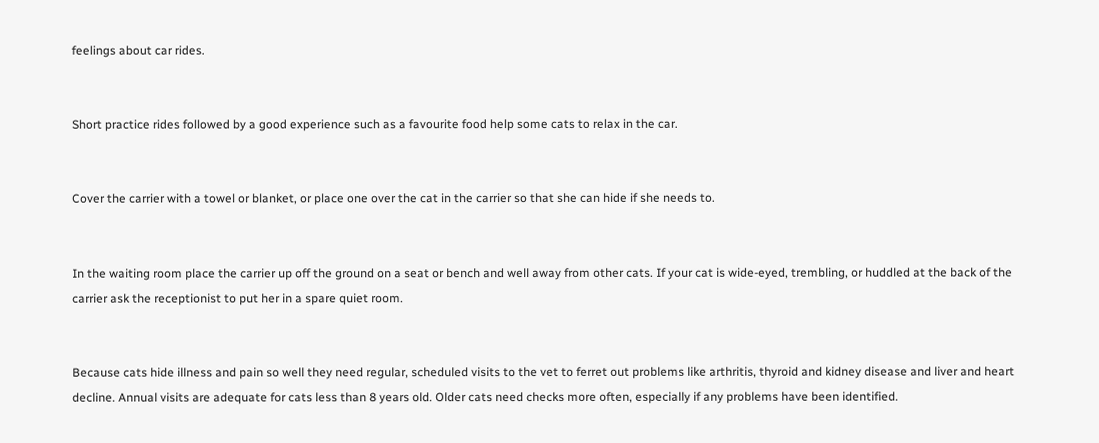feelings about car rides.


Short practice rides followed by a good experience such as a favourite food help some cats to relax in the car.


Cover the carrier with a towel or blanket, or place one over the cat in the carrier so that she can hide if she needs to.


In the waiting room place the carrier up off the ground on a seat or bench and well away from other cats. If your cat is wide-eyed, trembling, or huddled at the back of the carrier ask the receptionist to put her in a spare quiet room.


Because cats hide illness and pain so well they need regular, scheduled visits to the vet to ferret out problems like arthritis, thyroid and kidney disease and liver and heart decline. Annual visits are adequate for cats less than 8 years old. Older cats need checks more often, especially if any problems have been identified.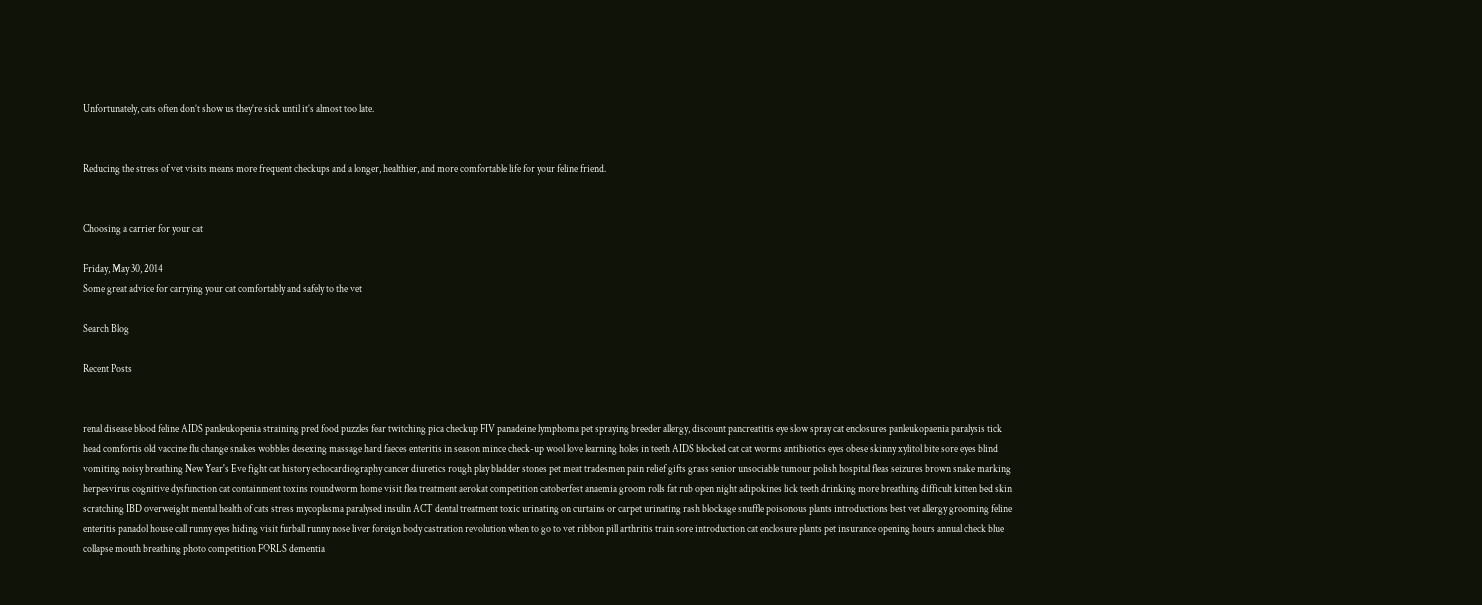Unfortunately, cats often don’t show us they’re sick until it’s almost too late.


Reducing the stress of vet visits means more frequent checkups and a longer, healthier, and more comfortable life for your feline friend.


Choosing a carrier for your cat

Friday, May 30, 2014
Some great advice for carrying your cat comfortably and safely to the vet

Search Blog

Recent Posts


renal disease blood feline AIDS panleukopenia straining pred food puzzles fear twitching pica checkup FIV panadeine lymphoma pet spraying breeder allergy, discount pancreatitis eye slow spray cat enclosures panleukopaenia paralysis tick head comfortis old vaccine flu change snakes wobbles desexing massage hard faeces enteritis in season mince check-up wool love learning holes in teeth AIDS blocked cat cat worms antibiotics eyes obese skinny xylitol bite sore eyes blind vomiting noisy breathing New Year's Eve fight cat history echocardiography cancer diuretics rough play bladder stones pet meat tradesmen pain relief gifts grass senior unsociable tumour polish hospital fleas seizures brown snake marking herpesvirus cognitive dysfunction cat containment toxins roundworm home visit flea treatment aerokat competition catoberfest anaemia groom rolls fat rub open night adipokines lick teeth drinking more breathing difficult kitten bed skin scratching IBD overweight mental health of cats stress mycoplasma paralysed insulin ACT dental treatment toxic urinating on curtains or carpet urinating rash blockage snuffle poisonous plants introductions best vet allergy grooming feline enteritis panadol house call runny eyes hiding visit furball runny nose liver foreign body castration revolution when to go to vet ribbon pill arthritis train sore introduction cat enclosure plants pet insurance opening hours annual check blue collapse mouth breathing photo competition FORLS dementia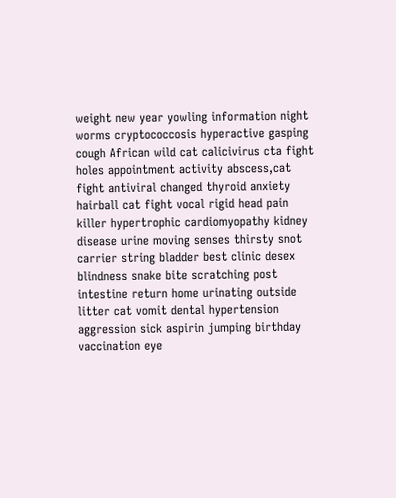weight new year yowling information night worms cryptococcosis hyperactive gasping cough African wild cat calicivirus cta fight holes appointment activity abscess,cat fight antiviral changed thyroid anxiety hairball cat fight vocal rigid head pain killer hypertrophic cardiomyopathy kidney disease urine moving senses thirsty snot carrier string bladder best clinic desex blindness snake bite scratching post intestine return home urinating outside litter cat vomit dental hypertension aggression sick aspirin jumping birthday vaccination eye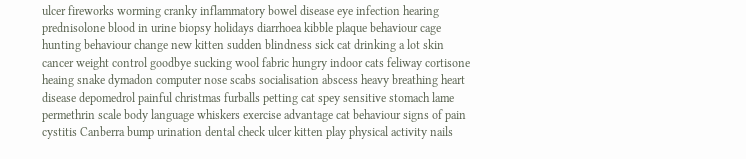ulcer fireworks worming cranky inflammatory bowel disease eye infection hearing prednisolone blood in urine biopsy holidays diarrhoea kibble plaque behaviour cage hunting behaviour change new kitten sudden blindness sick cat drinking a lot skin cancer weight control goodbye sucking wool fabric hungry indoor cats feliway cortisone heaing snake dymadon computer nose scabs socialisation abscess heavy breathing heart disease depomedrol painful christmas furballs petting cat spey sensitive stomach lame permethrin scale body language whiskers exercise advantage cat behaviour signs of pain cystitis Canberra bump urination dental check ulcer kitten play physical activity nails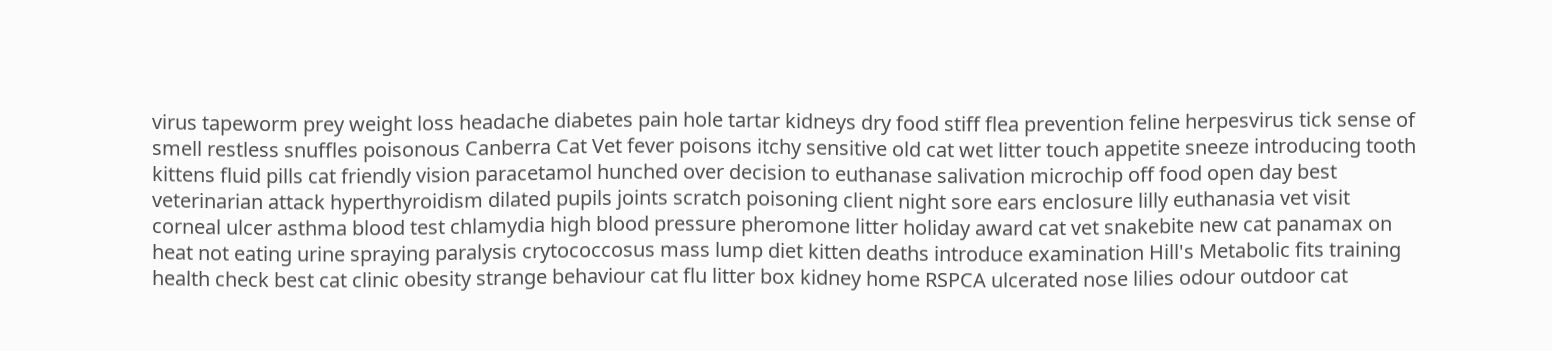virus tapeworm prey weight loss headache diabetes pain hole tartar kidneys dry food stiff flea prevention feline herpesvirus tick sense of smell restless snuffles poisonous Canberra Cat Vet fever poisons itchy sensitive old cat wet litter touch appetite sneeze introducing tooth kittens fluid pills cat friendly vision paracetamol hunched over decision to euthanase salivation microchip off food open day best veterinarian attack hyperthyroidism dilated pupils joints scratch poisoning client night sore ears enclosure lilly euthanasia vet visit corneal ulcer asthma blood test chlamydia high blood pressure pheromone litter holiday award cat vet snakebite new cat panamax on heat not eating urine spraying paralysis crytococcosus mass lump diet kitten deaths introduce examination Hill's Metabolic fits training health check best cat clinic obesity strange behaviour cat flu litter box kidney home RSPCA ulcerated nose lilies odour outdoor cat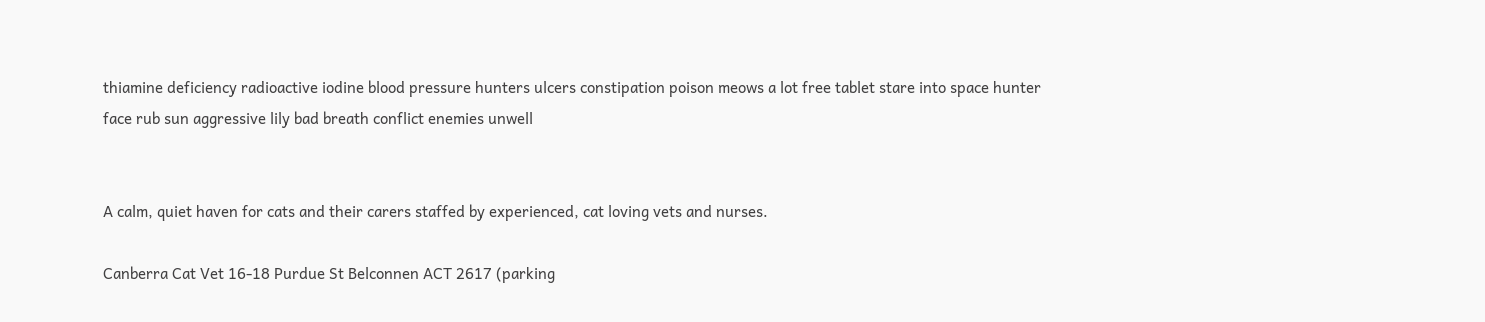thiamine deficiency radioactive iodine blood pressure hunters ulcers constipation poison meows a lot free tablet stare into space hunter face rub sun aggressive lily bad breath conflict enemies unwell


A calm, quiet haven for cats and their carers staffed by experienced, cat loving vets and nurses.

Canberra Cat Vet 16-18 Purdue St Belconnen ACT 2617 (parking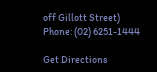off Gillott Street) Phone: (02) 6251-1444

Get Directions